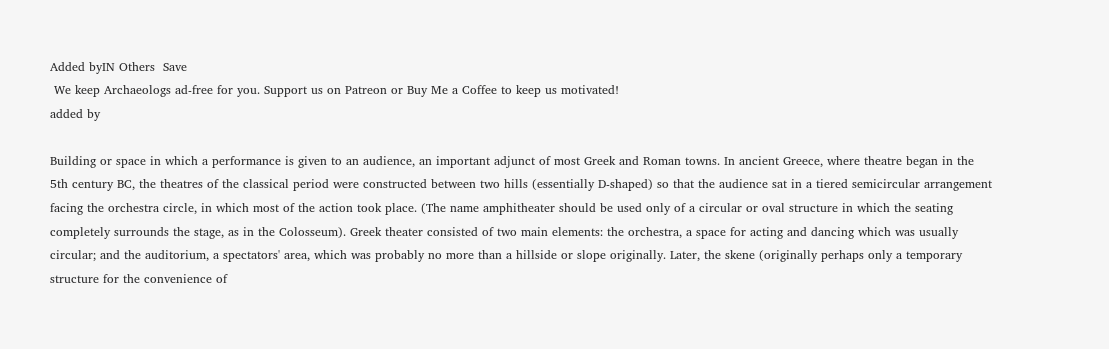Added byIN Others  Save
 We keep Archaeologs ad-free for you. Support us on Patreon or Buy Me a Coffee to keep us motivated!
added by

Building or space in which a performance is given to an audience, an important adjunct of most Greek and Roman towns. In ancient Greece, where theatre began in the 5th century BC, the theatres of the classical period were constructed between two hills (essentially D-shaped) so that the audience sat in a tiered semicircular arrangement facing the orchestra circle, in which most of the action took place. (The name amphitheater should be used only of a circular or oval structure in which the seating completely surrounds the stage, as in the Colosseum). Greek theater consisted of two main elements: the orchestra, a space for acting and dancing which was usually circular; and the auditorium, a spectators' area, which was probably no more than a hillside or slope originally. Later, the skene (originally perhaps only a temporary structure for the convenience of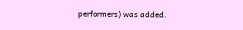performers) was added.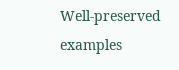Well-preserved examples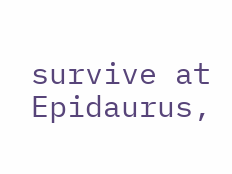survive at Epidaurus,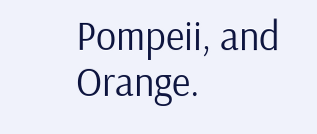Pompeii, and Orange.